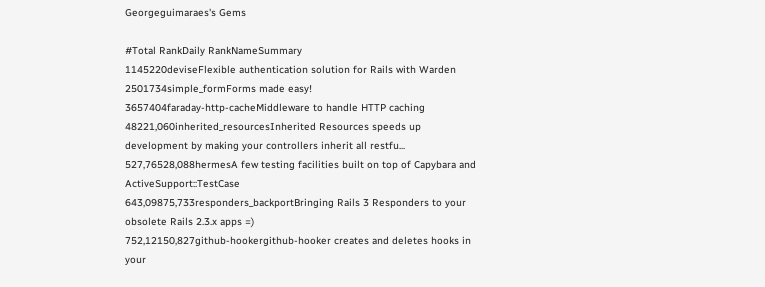Georgeguimaraes's Gems

#Total RankDaily RankNameSummary
1145220deviseFlexible authentication solution for Rails with Warden
2501734simple_formForms made easy!
3657404faraday-http-cacheMiddleware to handle HTTP caching
48221,060inherited_resourcesInherited Resources speeds up development by making your controllers inherit all restfu...
527,76528,088hermesA few testing facilities built on top of Capybara and ActiveSupport::TestCase
643,09875,733responders_backportBringing Rails 3 Responders to your obsolete Rails 2.3.x apps =)
752,12150,827github-hookergithub-hooker creates and deletes hooks in your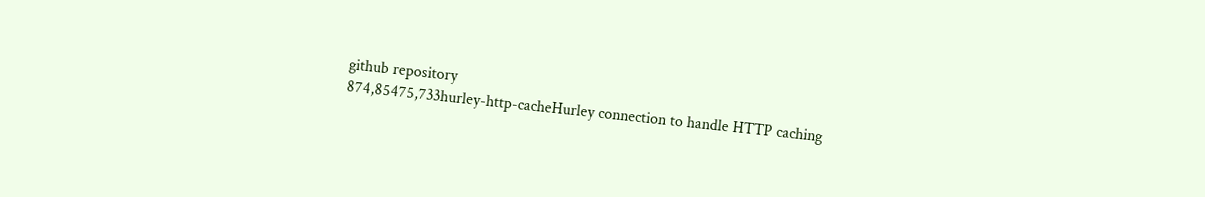github repository
874,85475,733hurley-http-cacheHurley connection to handle HTTP caching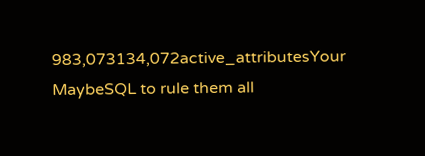983,073134,072active_attributesYour MaybeSQL to rule them all